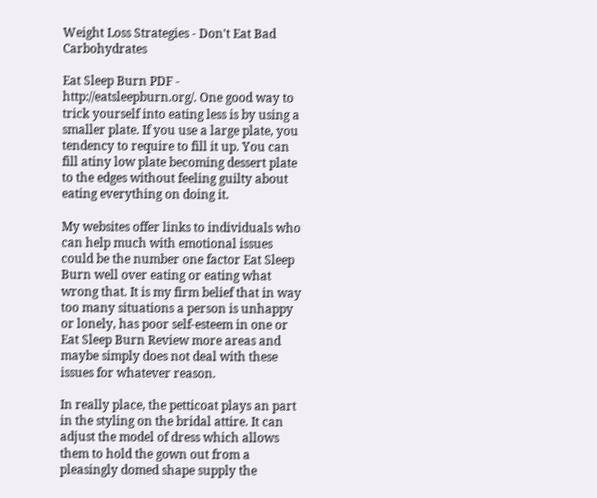Weight Loss Strategies - Don't Eat Bad Carbohydrates

Eat Sleep Burn PDF - http://eatsleepburn.org/. One good way to trick yourself into eating less is by using a smaller plate. If you use a large plate, you tendency to require to fill it up. You can fill atiny low plate becoming dessert plate to the edges without feeling guilty about eating everything on doing it.

My websites offer links to individuals who can help much with emotional issues could be the number one factor Eat Sleep Burn well over eating or eating what wrong that. It is my firm belief that in way too many situations a person is unhappy or lonely, has poor self-esteem in one or Eat Sleep Burn Review more areas and maybe simply does not deal with these issues for whatever reason.

In really place, the petticoat plays an part in the styling on the bridal attire. It can adjust the model of dress which allows them to hold the gown out from a pleasingly domed shape supply the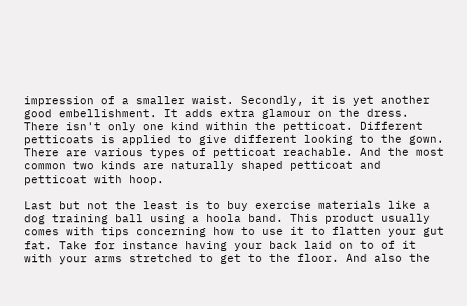impression of a smaller waist. Secondly, it is yet another good embellishment. It adds extra glamour on the dress. There isn't only one kind within the petticoat. Different petticoats is applied to give different looking to the gown. There are various types of petticoat reachable. And the most common two kinds are naturally shaped petticoat and petticoat with hoop.

Last but not the least is to buy exercise materials like a dog training ball using a hoola band. This product usually comes with tips concerning how to use it to flatten your gut fat. Take for instance having your back laid on to of it with your arms stretched to get to the floor. And also the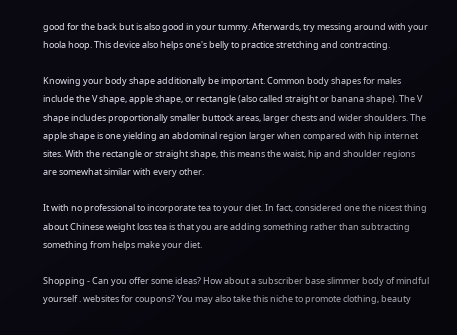good for the back but is also good in your tummy. Afterwards, try messing around with your hoola hoop. This device also helps one's belly to practice stretching and contracting.

Knowing your body shape additionally be important. Common body shapes for males include the V shape, apple shape, or rectangle (also called straight or banana shape). The V shape includes proportionally smaller buttock areas, larger chests and wider shoulders. The apple shape is one yielding an abdominal region larger when compared with hip internet sites. With the rectangle or straight shape, this means the waist, hip and shoulder regions are somewhat similar with every other.

It with no professional to incorporate tea to your diet. In fact, considered one the nicest thing about Chinese weight loss tea is that you are adding something rather than subtracting something from helps make your diet.

Shopping - Can you offer some ideas? How about a subscriber base slimmer body of mindful yourself . websites for coupons? You may also take this niche to promote clothing, beauty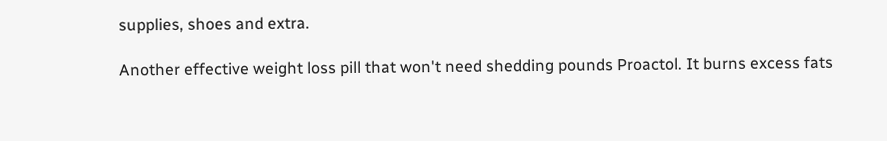supplies, shoes and extra.

Another effective weight loss pill that won't need shedding pounds Proactol. It burns excess fats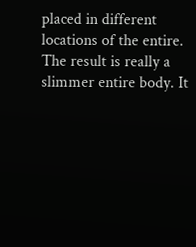placed in different locations of the entire. The result is really a slimmer entire body. It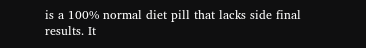is a 100% normal diet pill that lacks side final results. It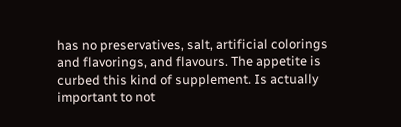has no preservatives, salt, artificial colorings and flavorings, and flavours. The appetite is curbed this kind of supplement. Is actually important to not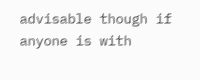advisable though if anyone is with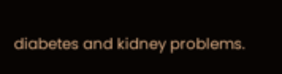diabetes and kidney problems.